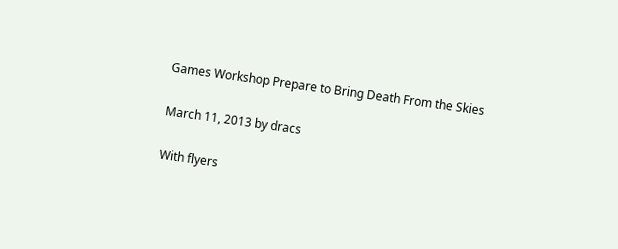Games Workshop Prepare to Bring Death From the Skies

March 11, 2013 by dracs

With flyers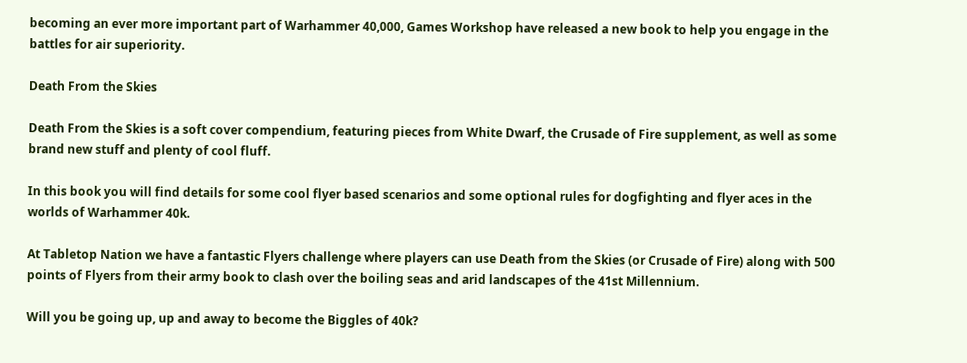becoming an ever more important part of Warhammer 40,000, Games Workshop have released a new book to help you engage in the battles for air superiority.

Death From the Skies

Death From the Skies is a soft cover compendium, featuring pieces from White Dwarf, the Crusade of Fire supplement, as well as some brand new stuff and plenty of cool fluff.

In this book you will find details for some cool flyer based scenarios and some optional rules for dogfighting and flyer aces in the worlds of Warhammer 40k.

At Tabletop Nation we have a fantastic Flyers challenge where players can use Death from the Skies (or Crusade of Fire) along with 500 points of Flyers from their army book to clash over the boiling seas and arid landscapes of the 41st Millennium.

Will you be going up, up and away to become the Biggles of 40k?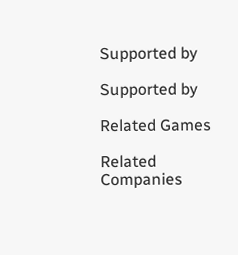Supported by

Supported by

Related Games

Related Companies